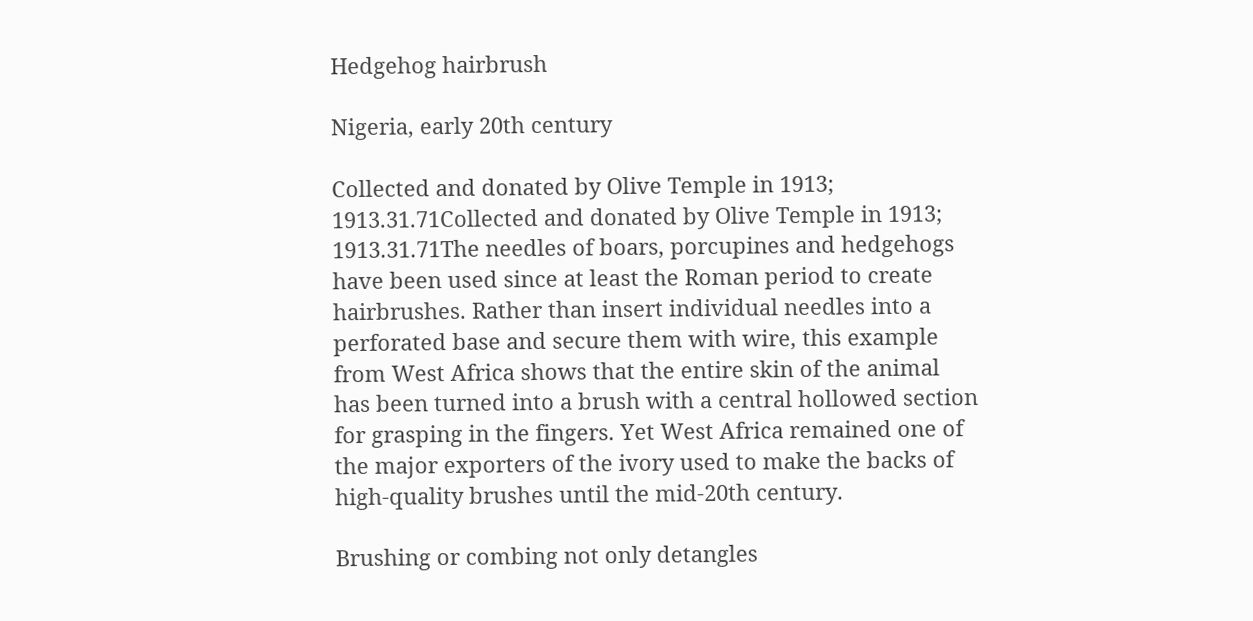Hedgehog hairbrush

Nigeria, early 20th century

Collected and donated by Olive Temple in 1913; 1913.31.71Collected and donated by Olive Temple in 1913; 1913.31.71The needles of boars, porcupines and hedgehogs have been used since at least the Roman period to create hairbrushes. Rather than insert individual needles into a perforated base and secure them with wire, this example from West Africa shows that the entire skin of the animal has been turned into a brush with a central hollowed section for grasping in the fingers. Yet West Africa remained one of the major exporters of the ivory used to make the backs of high-quality brushes until the mid-20th century.

Brushing or combing not only detangles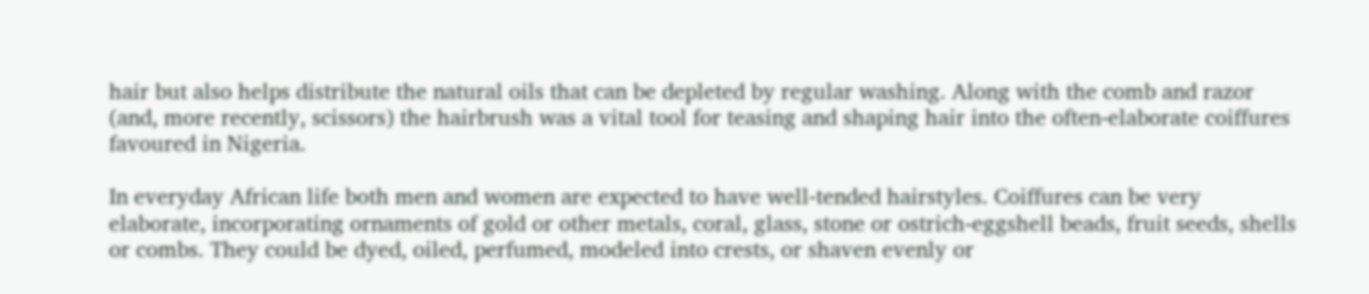hair but also helps distribute the natural oils that can be depleted by regular washing. Along with the comb and razor (and, more recently, scissors) the hairbrush was a vital tool for teasing and shaping hair into the often-elaborate coiffures favoured in Nigeria.

In everyday African life both men and women are expected to have well-tended hairstyles. Coiffures can be very elaborate, incorporating ornaments of gold or other metals, coral, glass, stone or ostrich-eggshell beads, fruit seeds, shells or combs. They could be dyed, oiled, perfumed, modeled into crests, or shaven evenly or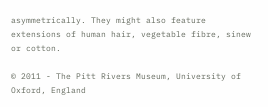asymmetrically. They might also feature extensions of human hair, vegetable fibre, sinew or cotton.

© 2011 - The Pitt Rivers Museum, University of Oxford, England